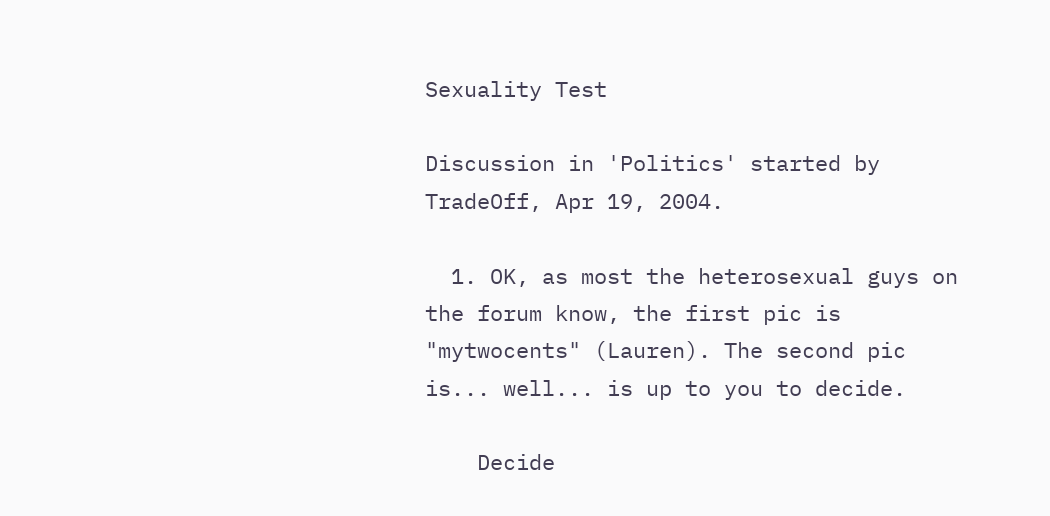Sexuality Test

Discussion in 'Politics' started by TradeOff, Apr 19, 2004.

  1. OK, as most the heterosexual guys on the forum know, the first pic is "mytwocents" (Lauren). The second pic is... well... is up to you to decide.

    Decide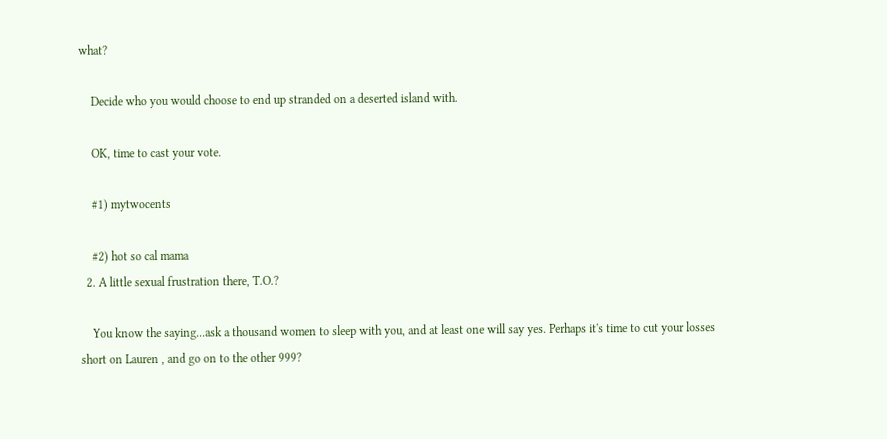what?

    Decide who you would choose to end up stranded on a deserted island with.

    OK, time to cast your vote.

    #1) mytwocents

    #2) hot so cal mama
  2. A little sexual frustration there, T.O.?

    You know the saying...ask a thousand women to sleep with you, and at least one will say yes. Perhaps it's time to cut your losses short on Lauren , and go on to the other 999?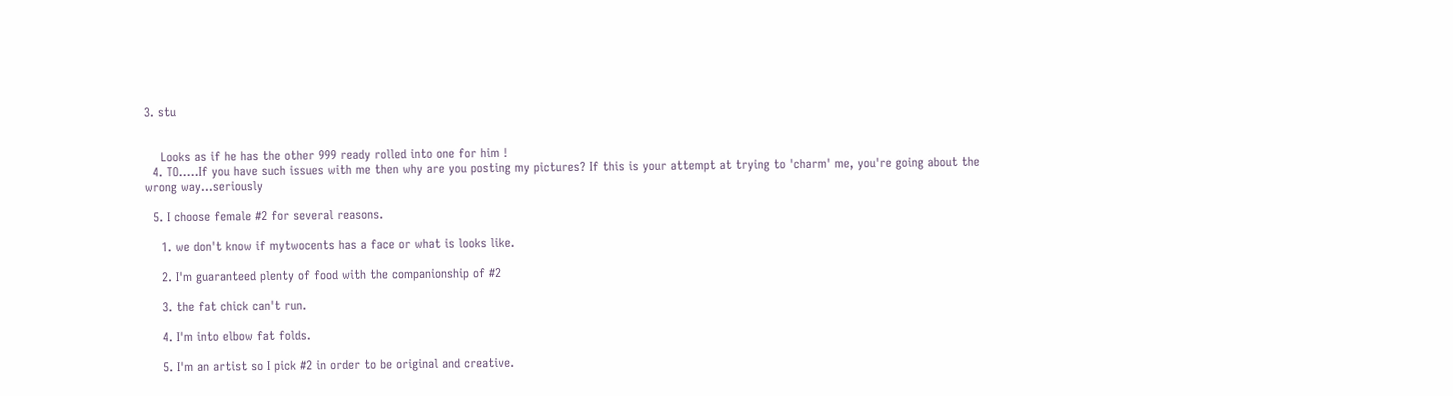3. stu


    Looks as if he has the other 999 ready rolled into one for him !
  4. TO.....If you have such issues with me then why are you posting my pictures? If this is your attempt at trying to 'charm' me, you're going about the wrong way...seriously

  5. I choose female #2 for several reasons.

    1. we don't know if mytwocents has a face or what is looks like.

    2. I'm guaranteed plenty of food with the companionship of #2

    3. the fat chick can't run.

    4. I'm into elbow fat folds.

    5. I'm an artist so I pick #2 in order to be original and creative.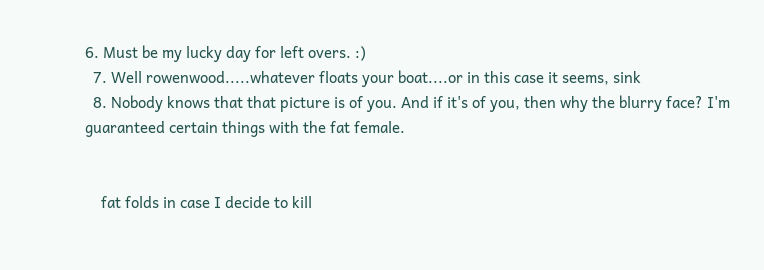6. Must be my lucky day for left overs. :)
  7. Well rowenwood.....whatever floats your boat....or in this case it seems, sink
  8. Nobody knows that that picture is of you. And if it's of you, then why the blurry face? I'm guaranteed certain things with the fat female.


    fat folds in case I decide to kill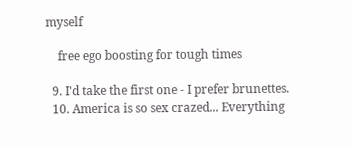myself

    free ego boosting for tough times

  9. I'd take the first one - I prefer brunettes.
  10. America is so sex crazed... Everything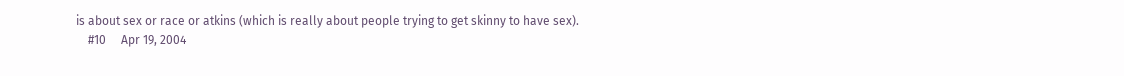is about sex or race or atkins (which is really about people trying to get skinny to have sex).
    #10     Apr 19, 2004